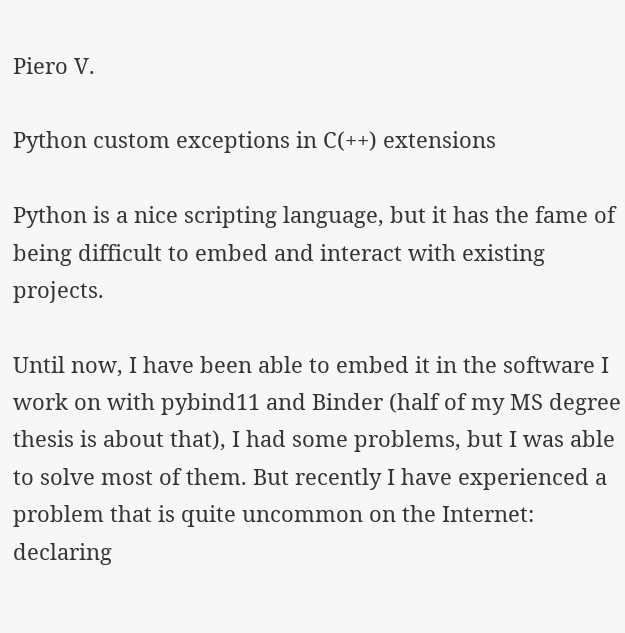Piero V.

Python custom exceptions in C(++) extensions

Python is a nice scripting language, but it has the fame of being difficult to embed and interact with existing projects.

Until now, I have been able to embed it in the software I work on with pybind11 and Binder (half of my MS degree thesis is about that), I had some problems, but I was able to solve most of them. But recently I have experienced a problem that is quite uncommon on the Internet: declaring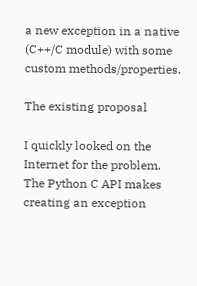a new exception in a native (C++/C module) with some custom methods/properties.

The existing proposal

I quickly looked on the Internet for the problem. The Python C API makes creating an exception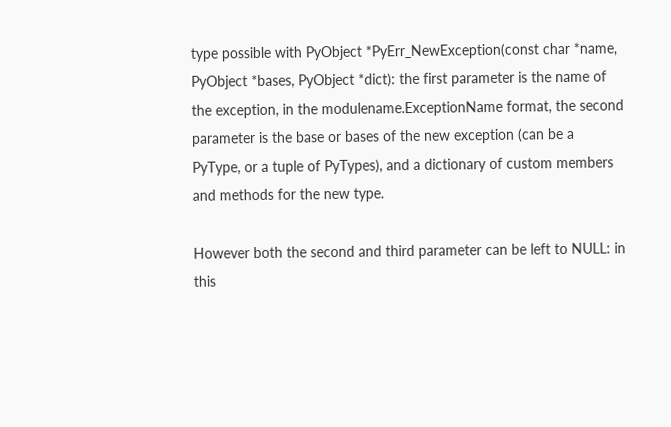type possible with PyObject *PyErr_NewException(const char *name, PyObject *bases, PyObject *dict): the first parameter is the name of the exception, in the modulename.ExceptionName format, the second parameter is the base or bases of the new exception (can be a PyType, or a tuple of PyTypes), and a dictionary of custom members and methods for the new type.

However both the second and third parameter can be left to NULL: in this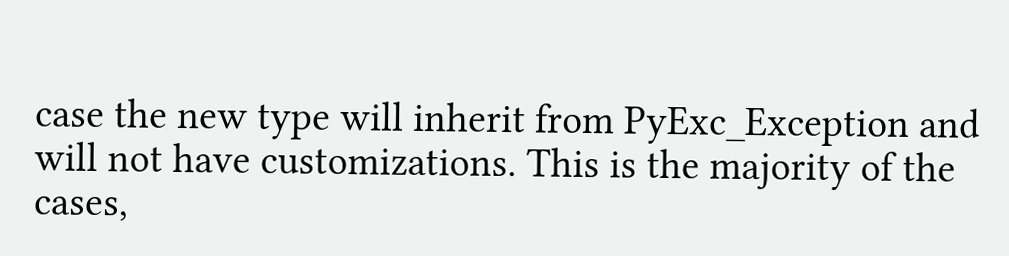case the new type will inherit from PyExc_Exception and will not have customizations. This is the majority of the cases,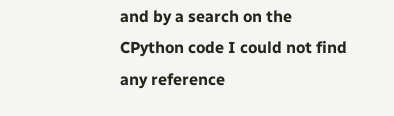and by a search on the CPython code I could not find any reference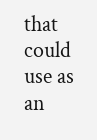that could use as an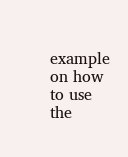example on how to use the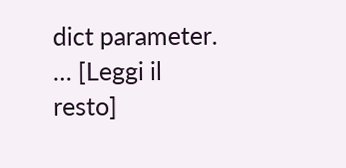dict parameter. … [Leggi il resto]